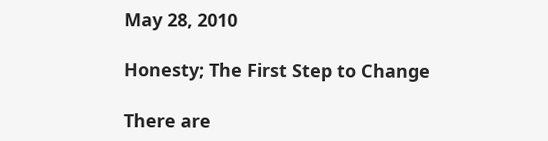May 28, 2010

Honesty; The First Step to Change

There are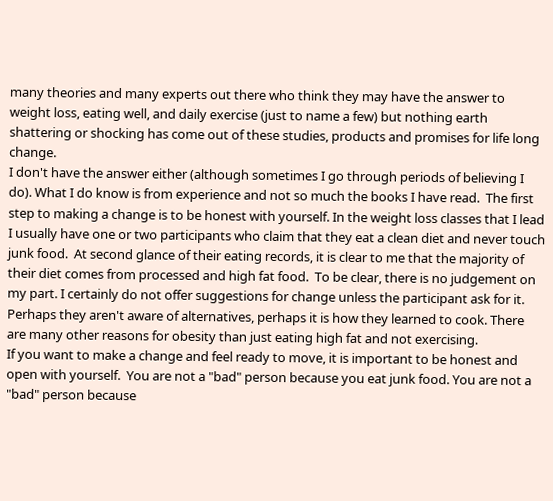many theories and many experts out there who think they may have the answer to weight loss, eating well, and daily exercise (just to name a few) but nothing earth shattering or shocking has come out of these studies, products and promises for life long change.
I don't have the answer either (although sometimes I go through periods of believing I do). What I do know is from experience and not so much the books I have read.  The first step to making a change is to be honest with yourself. In the weight loss classes that I lead I usually have one or two participants who claim that they eat a clean diet and never touch junk food.  At second glance of their eating records, it is clear to me that the majority of their diet comes from processed and high fat food.  To be clear, there is no judgement on my part. I certainly do not offer suggestions for change unless the participant ask for it. Perhaps they aren't aware of alternatives, perhaps it is how they learned to cook. There are many other reasons for obesity than just eating high fat and not exercising.
If you want to make a change and feel ready to move, it is important to be honest and open with yourself.  You are not a "bad" person because you eat junk food. You are not a "bad" person because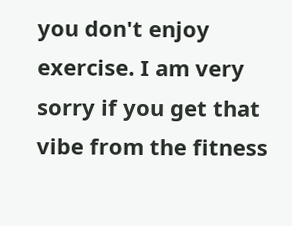you don't enjoy exercise. I am very sorry if you get that vibe from the fitness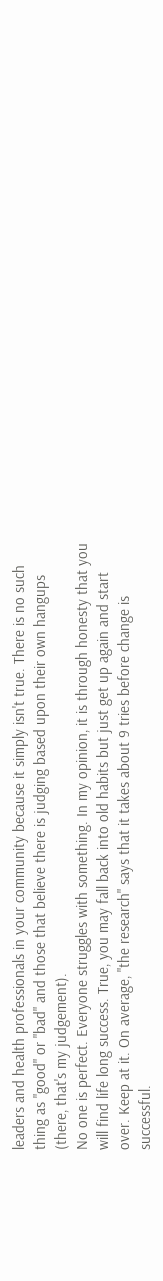leaders and health professionals in your community because it simply isn't true. There is no such thing as "good" or "bad" and those that believe there is judging based upon their own hangups (there, that's my judgement).
No one is perfect. Everyone struggles with something. In my opinion, it is through honesty that you will find life long success. True, you may fall back into old habits but just get up again and start over. Keep at it. On average, "the research" says that it takes about 9 tries before change is successful.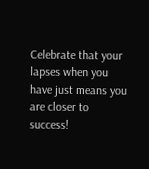Celebrate that your lapses when you have just means you are closer to success!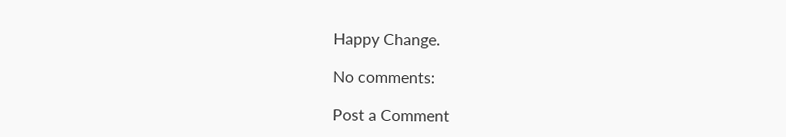Happy Change.

No comments:

Post a Comment